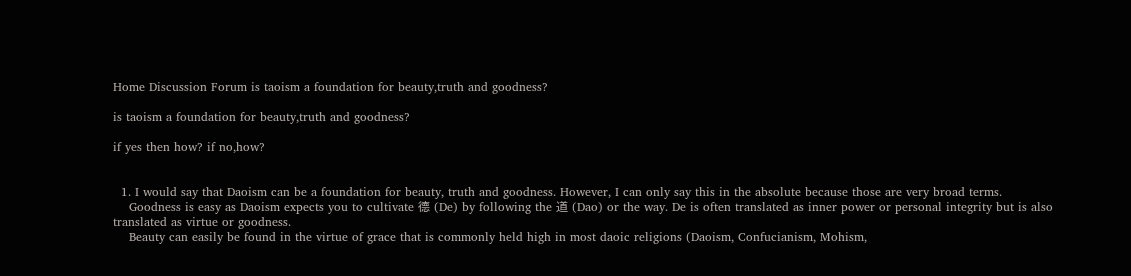Home Discussion Forum is taoism a foundation for beauty,truth and goodness?

is taoism a foundation for beauty,truth and goodness?

if yes then how? if no,how?


  1. I would say that Daoism can be a foundation for beauty, truth and goodness. However, I can only say this in the absolute because those are very broad terms.
    Goodness is easy as Daoism expects you to cultivate 德 (De) by following the 道 (Dao) or the way. De is often translated as inner power or personal integrity but is also translated as virtue or goodness.
    Beauty can easily be found in the virtue of grace that is commonly held high in most daoic religions (Daoism, Confucianism, Mohism,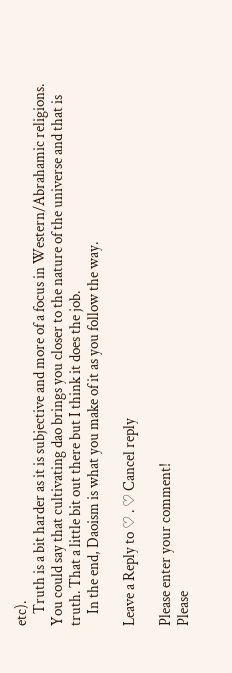etc).
    Truth is a bit harder as it is subjective and more of a focus in Western/Abrahamic religions. You could say that cultivating dao brings you closer to the nature of the universe and that is truth. That a little bit out there but I think it does the job.
    In the end, Daoism is what you make of it as you follow the way.

Leave a Reply to ♡ . ♡ Cancel reply

Please enter your comment!
Please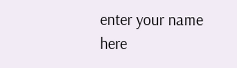enter your name here